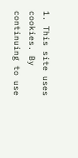1. This site uses cookies. By continuing to use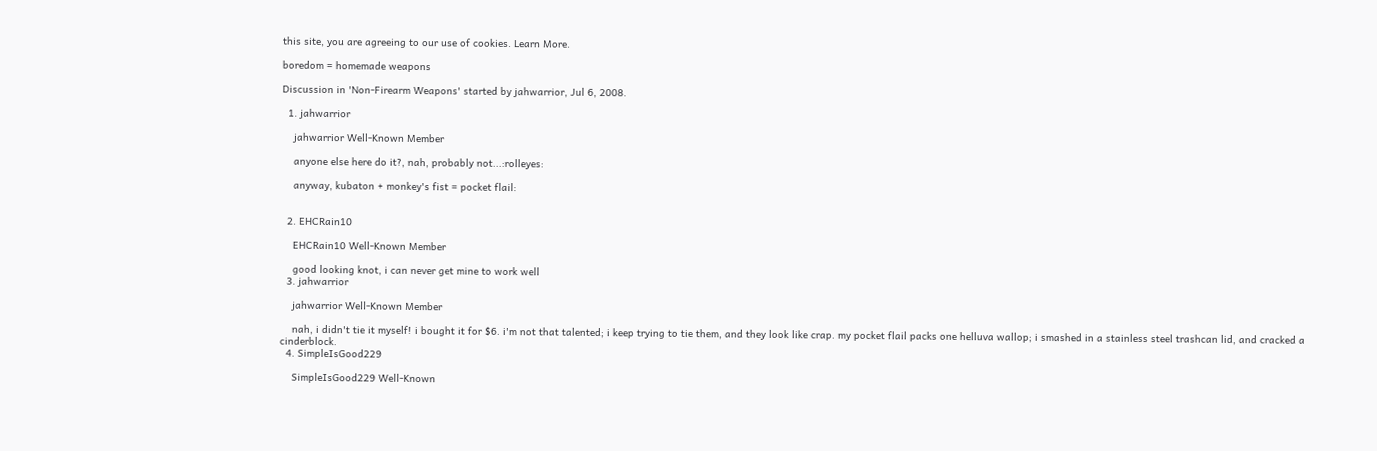this site, you are agreeing to our use of cookies. Learn More.

boredom = homemade weapons

Discussion in 'Non-Firearm Weapons' started by jahwarrior, Jul 6, 2008.

  1. jahwarrior

    jahwarrior Well-Known Member

    anyone else here do it?, nah, probably not...:rolleyes:

    anyway, kubaton + monkey's fist = pocket flail:


  2. EHCRain10

    EHCRain10 Well-Known Member

    good looking knot, i can never get mine to work well
  3. jahwarrior

    jahwarrior Well-Known Member

    nah, i didn't tie it myself! i bought it for $6. i'm not that talented; i keep trying to tie them, and they look like crap. my pocket flail packs one helluva wallop; i smashed in a stainless steel trashcan lid, and cracked a cinderblock.
  4. SimpleIsGood229

    SimpleIsGood229 Well-Known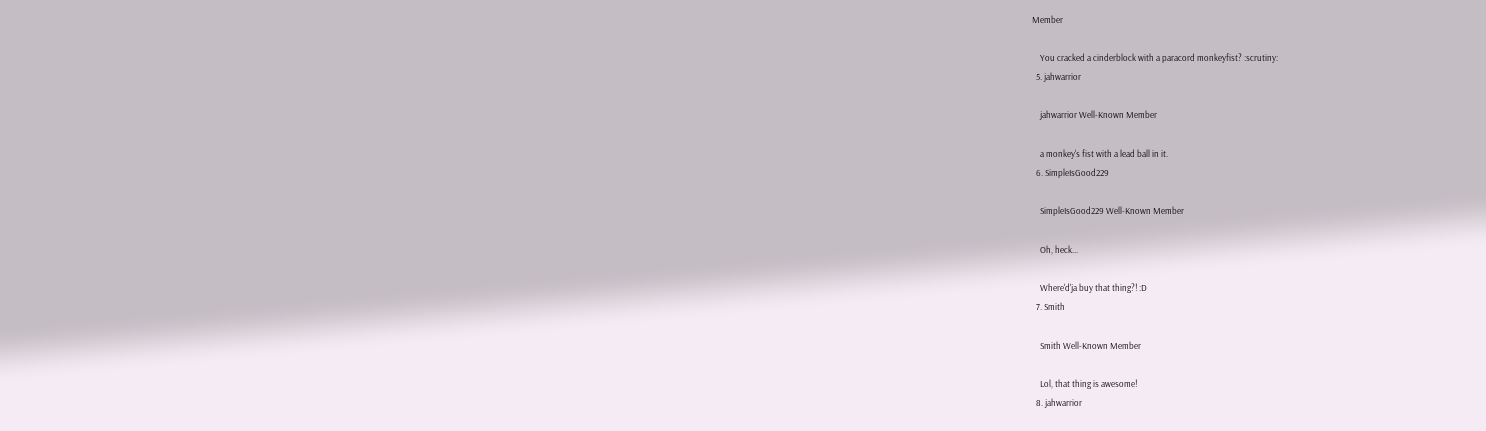Member

    You cracked a cinderblock with a paracord monkeyfist? :scrutiny:
  5. jahwarrior

    jahwarrior Well-Known Member

    a monkey's fist with a lead ball in it.
  6. SimpleIsGood229

    SimpleIsGood229 Well-Known Member

    Oh, heck...

    Where'd'ja buy that thing?! :D
  7. Smith

    Smith Well-Known Member

    Lol, that thing is awesome!
  8. jahwarrior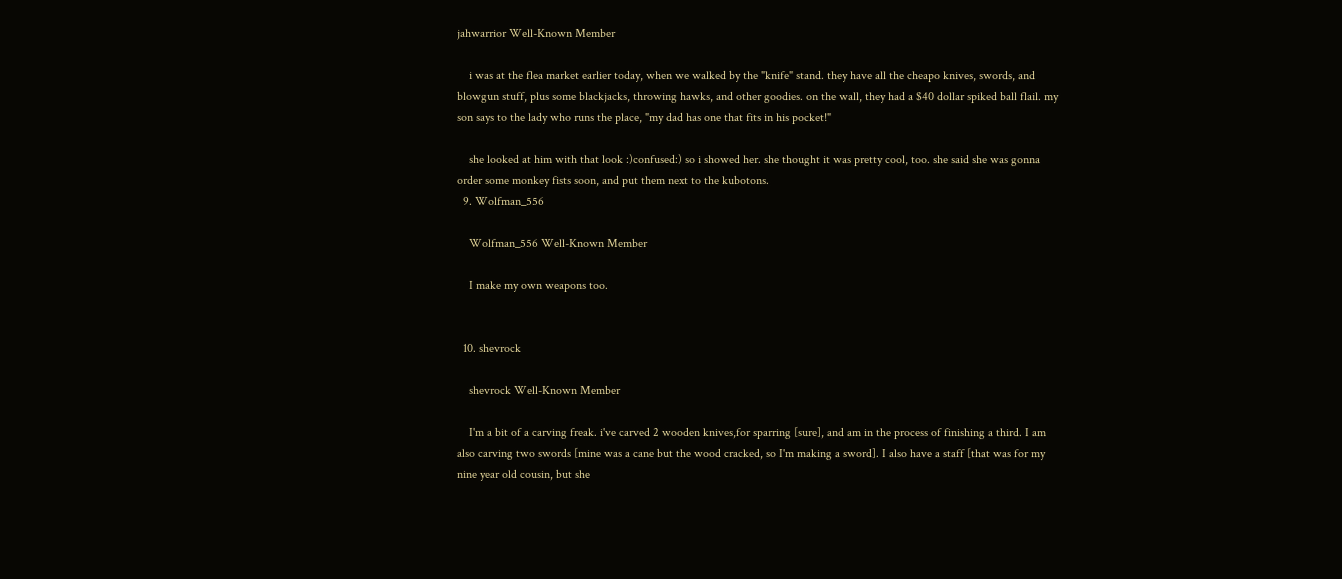jahwarrior Well-Known Member

    i was at the flea market earlier today, when we walked by the "knife" stand. they have all the cheapo knives, swords, and blowgun stuff, plus some blackjacks, throwing hawks, and other goodies. on the wall, they had a $40 dollar spiked ball flail. my son says to the lady who runs the place, "my dad has one that fits in his pocket!"

    she looked at him with that look :)confused:) so i showed her. she thought it was pretty cool, too. she said she was gonna order some monkey fists soon, and put them next to the kubotons.
  9. Wolfman_556

    Wolfman_556 Well-Known Member

    I make my own weapons too.


  10. shevrock

    shevrock Well-Known Member

    I'm a bit of a carving freak. i've carved 2 wooden knives,for sparring [sure], and am in the process of finishing a third. I am also carving two swords [mine was a cane but the wood cracked, so I'm making a sword]. I also have a staff [that was for my nine year old cousin, but she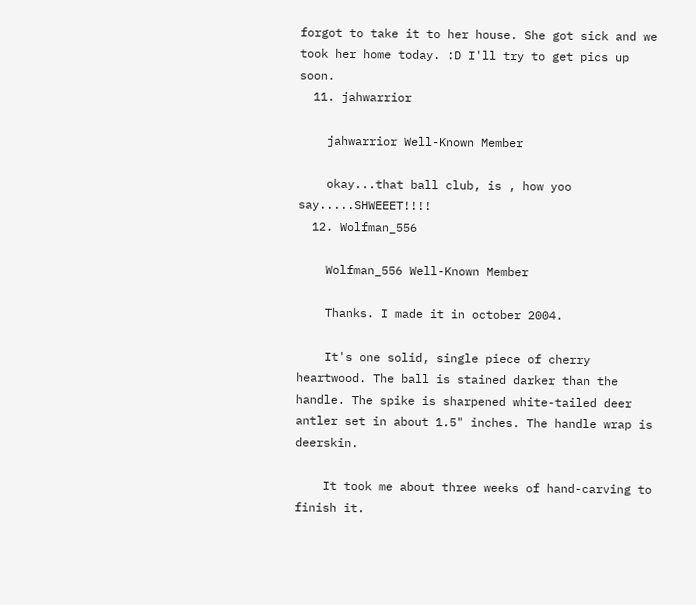forgot to take it to her house. She got sick and we took her home today. :D I'll try to get pics up soon.
  11. jahwarrior

    jahwarrior Well-Known Member

    okay...that ball club, is , how yoo say.....SHWEEET!!!!
  12. Wolfman_556

    Wolfman_556 Well-Known Member

    Thanks. I made it in october 2004.

    It's one solid, single piece of cherry heartwood. The ball is stained darker than the handle. The spike is sharpened white-tailed deer antler set in about 1.5" inches. The handle wrap is deerskin.

    It took me about three weeks of hand-carving to finish it.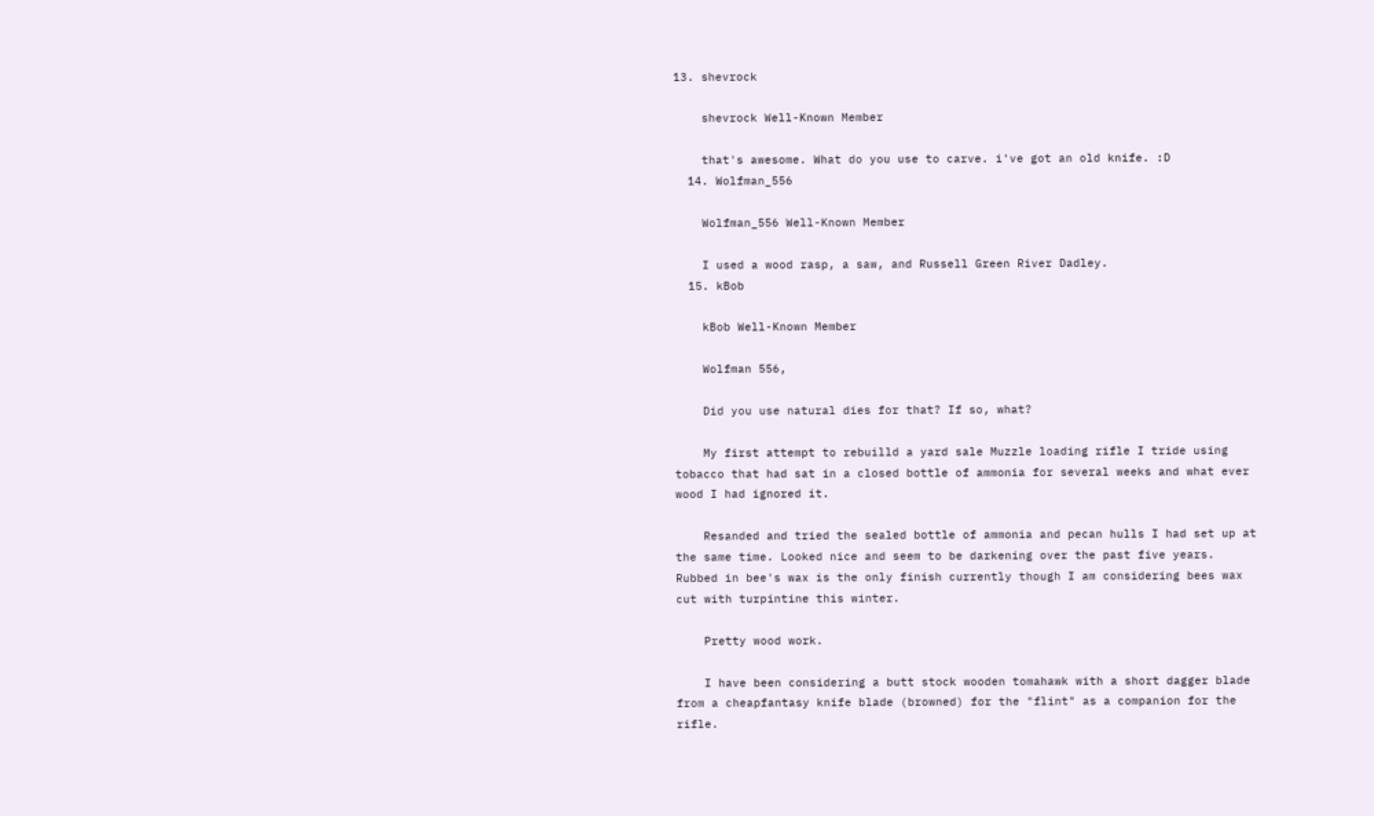13. shevrock

    shevrock Well-Known Member

    that's awesome. What do you use to carve. i've got an old knife. :D
  14. Wolfman_556

    Wolfman_556 Well-Known Member

    I used a wood rasp, a saw, and Russell Green River Dadley.
  15. kBob

    kBob Well-Known Member

    Wolfman 556,

    Did you use natural dies for that? If so, what?

    My first attempt to rebuilld a yard sale Muzzle loading rifle I tride using tobacco that had sat in a closed bottle of ammonia for several weeks and what ever wood I had ignored it.

    Resanded and tried the sealed bottle of ammonia and pecan hulls I had set up at the same time. Looked nice and seem to be darkening over the past five years. Rubbed in bee's wax is the only finish currently though I am considering bees wax cut with turpintine this winter.

    Pretty wood work.

    I have been considering a butt stock wooden tomahawk with a short dagger blade from a cheapfantasy knife blade (browned) for the "flint" as a companion for the rifle.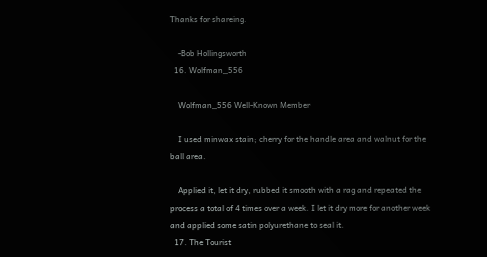Thanks for shareing.

    -Bob Hollingsworth
  16. Wolfman_556

    Wolfman_556 Well-Known Member

    I used minwax stain; cherry for the handle area and walnut for the ball area.

    Applied it, let it dry, rubbed it smooth with a rag and repeated the process a total of 4 times over a week. I let it dry more for another week and applied some satin polyurethane to seal it.
  17. The Tourist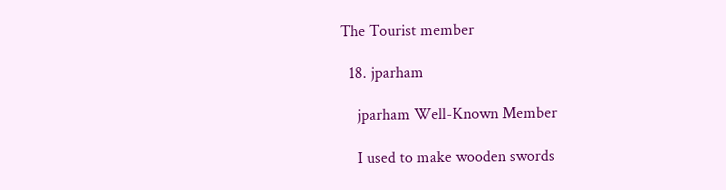The Tourist member

  18. jparham

    jparham Well-Known Member

    I used to make wooden swords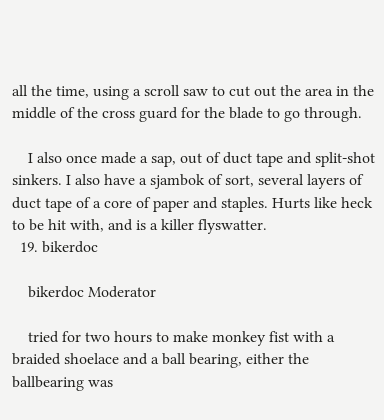all the time, using a scroll saw to cut out the area in the middle of the cross guard for the blade to go through.

    I also once made a sap, out of duct tape and split-shot sinkers. I also have a sjambok of sort, several layers of duct tape of a core of paper and staples. Hurts like heck to be hit with, and is a killer flyswatter.
  19. bikerdoc

    bikerdoc Moderator

    tried for two hours to make monkey fist with a braided shoelace and a ball bearing, either the ballbearing was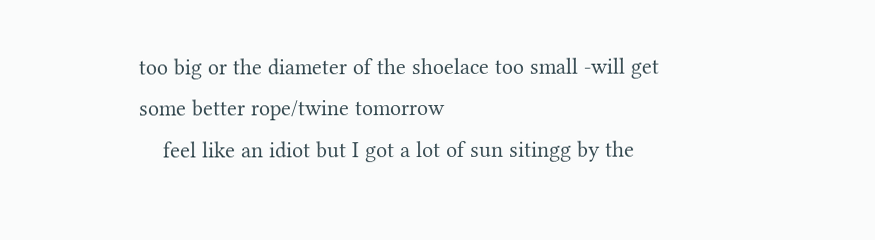too big or the diameter of the shoelace too small -will get some better rope/twine tomorrow
    feel like an idiot but I got a lot of sun sitingg by the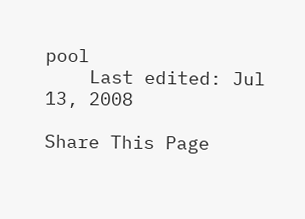pool
    Last edited: Jul 13, 2008

Share This Page